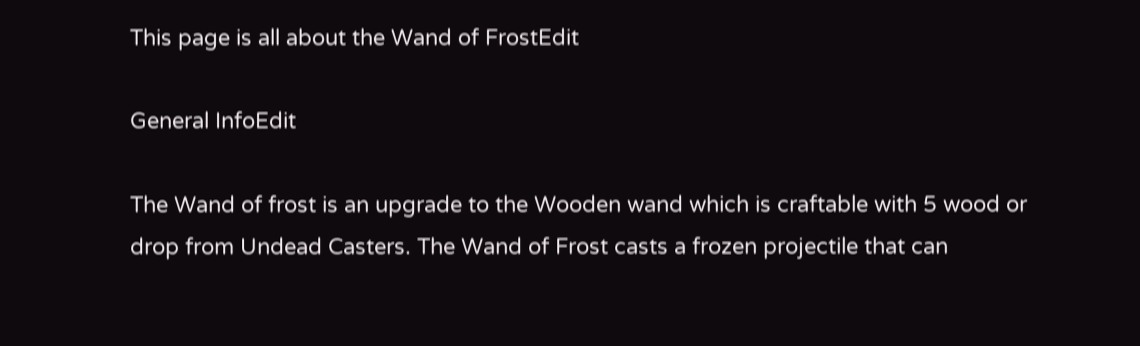This page is all about the Wand of FrostEdit

General InfoEdit

The Wand of frost is an upgrade to the Wooden wand which is craftable with 5 wood or drop from Undead Casters. The Wand of Frost casts a frozen projectile that can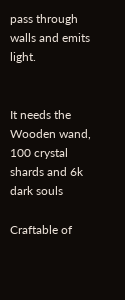pass through walls and emits light.


It needs the Wooden wand, 100 crystal shards and 6k dark souls

Craftable of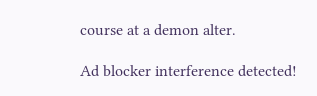course at a demon alter.

Ad blocker interference detected!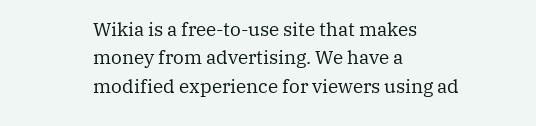Wikia is a free-to-use site that makes money from advertising. We have a modified experience for viewers using ad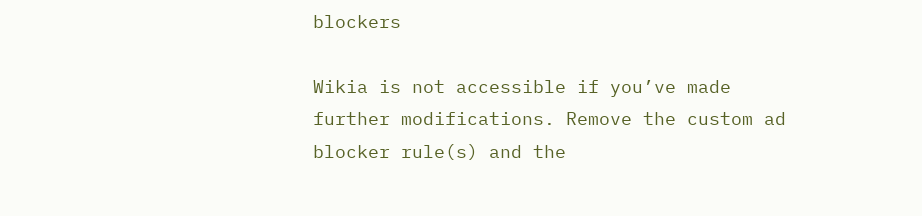blockers

Wikia is not accessible if you’ve made further modifications. Remove the custom ad blocker rule(s) and the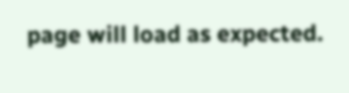page will load as expected.